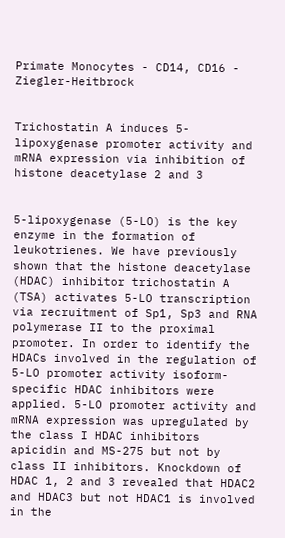Primate Monocytes - CD14, CD16 - Ziegler-Heitbrock


Trichostatin A induces 5-lipoxygenase promoter activity and mRNA expression via inhibition of histone deacetylase 2 and 3


5-lipoxygenase (5-LO) is the key enzyme in the formation of leukotrienes. We have previously shown that the histone deacetylase (HDAC) inhibitor trichostatin A (TSA) activates 5-LO transcription via recruitment of Sp1, Sp3 and RNA polymerase II to the proximal promoter. In order to identify the HDACs involved in the regulation of 5-LO promoter activity isoform-specific HDAC inhibitors were applied. 5-LO promoter activity and mRNA expression was upregulated by the class I HDAC inhibitors apicidin and MS-275 but not by class II inhibitors. Knockdown of HDAC 1, 2 and 3 revealed that HDAC2 and HDAC3 but not HDAC1 is involved in the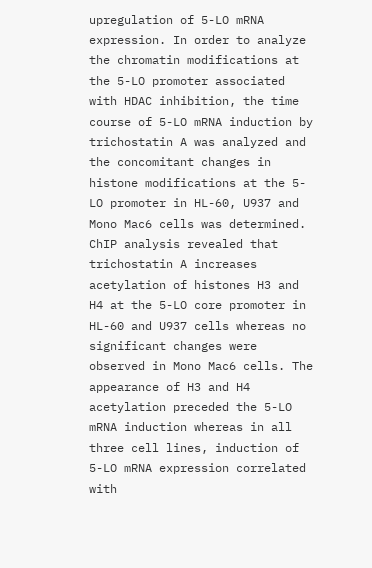upregulation of 5-LO mRNA expression. In order to analyze the chromatin modifications at the 5-LO promoter associated with HDAC inhibition, the time course of 5-LO mRNA induction by trichostatin A was analyzed and the concomitant changes in histone modifications at the 5-LO promoter in HL-60, U937 and Mono Mac6 cells was determined. ChIP analysis revealed that trichostatin A increases acetylation of histones H3 and H4 at the 5-LO core promoter in HL-60 and U937 cells whereas no significant changes were observed in Mono Mac6 cells. The appearance of H3 and H4 acetylation preceded the 5-LO mRNA induction whereas in all three cell lines, induction of 5-LO mRNA expression correlated with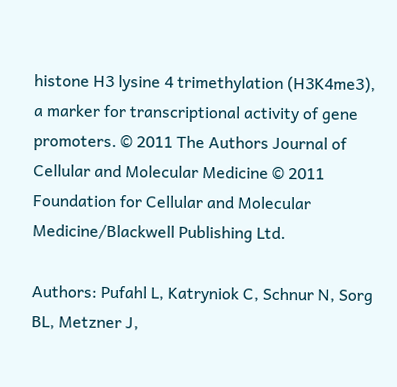histone H3 lysine 4 trimethylation (H3K4me3), a marker for transcriptional activity of gene promoters. © 2011 The Authors Journal of Cellular and Molecular Medicine © 2011 Foundation for Cellular and Molecular Medicine/Blackwell Publishing Ltd.

Authors: Pufahl L, Katryniok C, Schnur N, Sorg BL, Metzner J,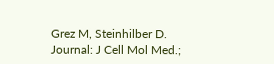Grez M, Steinhilber D.
Journal: J Cell Mol Med.;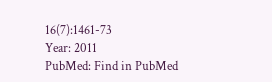16(7):1461-73
Year: 2011
PubMed: Find in PubMed